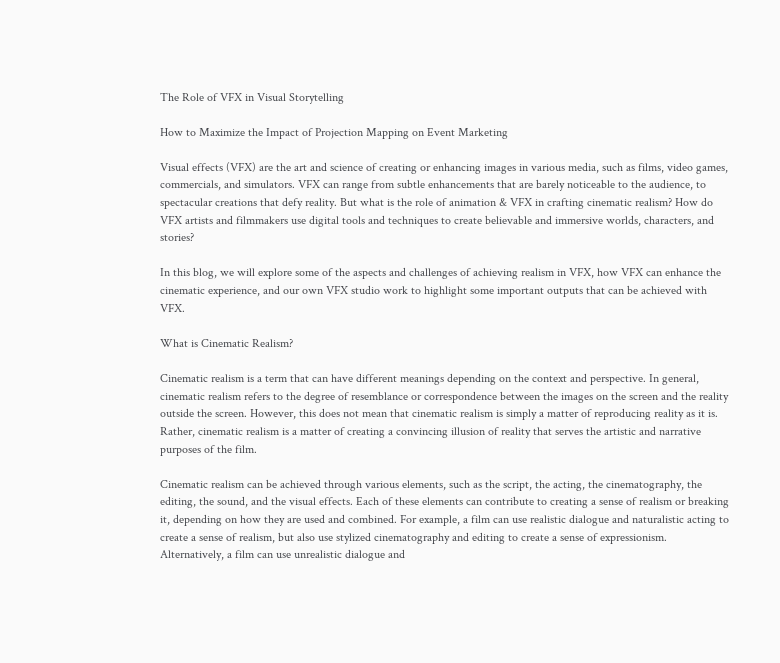The Role of VFX in Visual Storytelling

How to Maximize the Impact of Projection Mapping on Event Marketing

Visual effects (VFX) are the art and science of creating or enhancing images in various media, such as films, video games, commercials, and simulators. VFX can range from subtle enhancements that are barely noticeable to the audience, to spectacular creations that defy reality. But what is the role of animation & VFX in crafting cinematic realism? How do VFX artists and filmmakers use digital tools and techniques to create believable and immersive worlds, characters, and stories?

In this blog, we will explore some of the aspects and challenges of achieving realism in VFX, how VFX can enhance the cinematic experience, and our own VFX studio work to highlight some important outputs that can be achieved with VFX.

What is Cinematic Realism?

Cinematic realism is a term that can have different meanings depending on the context and perspective. In general, cinematic realism refers to the degree of resemblance or correspondence between the images on the screen and the reality outside the screen. However, this does not mean that cinematic realism is simply a matter of reproducing reality as it is. Rather, cinematic realism is a matter of creating a convincing illusion of reality that serves the artistic and narrative purposes of the film.

Cinematic realism can be achieved through various elements, such as the script, the acting, the cinematography, the editing, the sound, and the visual effects. Each of these elements can contribute to creating a sense of realism or breaking it, depending on how they are used and combined. For example, a film can use realistic dialogue and naturalistic acting to create a sense of realism, but also use stylized cinematography and editing to create a sense of expressionism. Alternatively, a film can use unrealistic dialogue and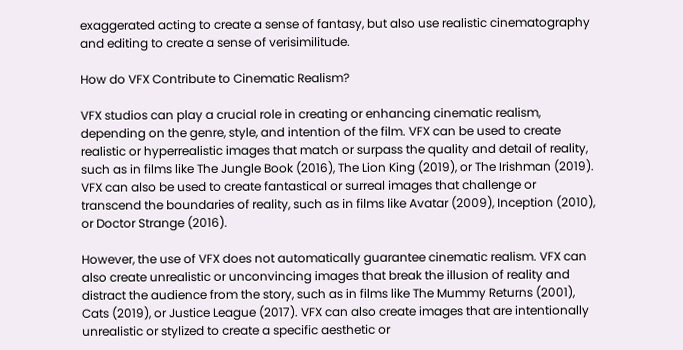exaggerated acting to create a sense of fantasy, but also use realistic cinematography and editing to create a sense of verisimilitude.

How do VFX Contribute to Cinematic Realism?

VFX studios can play a crucial role in creating or enhancing cinematic realism, depending on the genre, style, and intention of the film. VFX can be used to create realistic or hyperrealistic images that match or surpass the quality and detail of reality, such as in films like The Jungle Book (2016), The Lion King (2019), or The Irishman (2019). VFX can also be used to create fantastical or surreal images that challenge or transcend the boundaries of reality, such as in films like Avatar (2009), Inception (2010), or Doctor Strange (2016).

However, the use of VFX does not automatically guarantee cinematic realism. VFX can also create unrealistic or unconvincing images that break the illusion of reality and distract the audience from the story, such as in films like The Mummy Returns (2001), Cats (2019), or Justice League (2017). VFX can also create images that are intentionally unrealistic or stylized to create a specific aesthetic or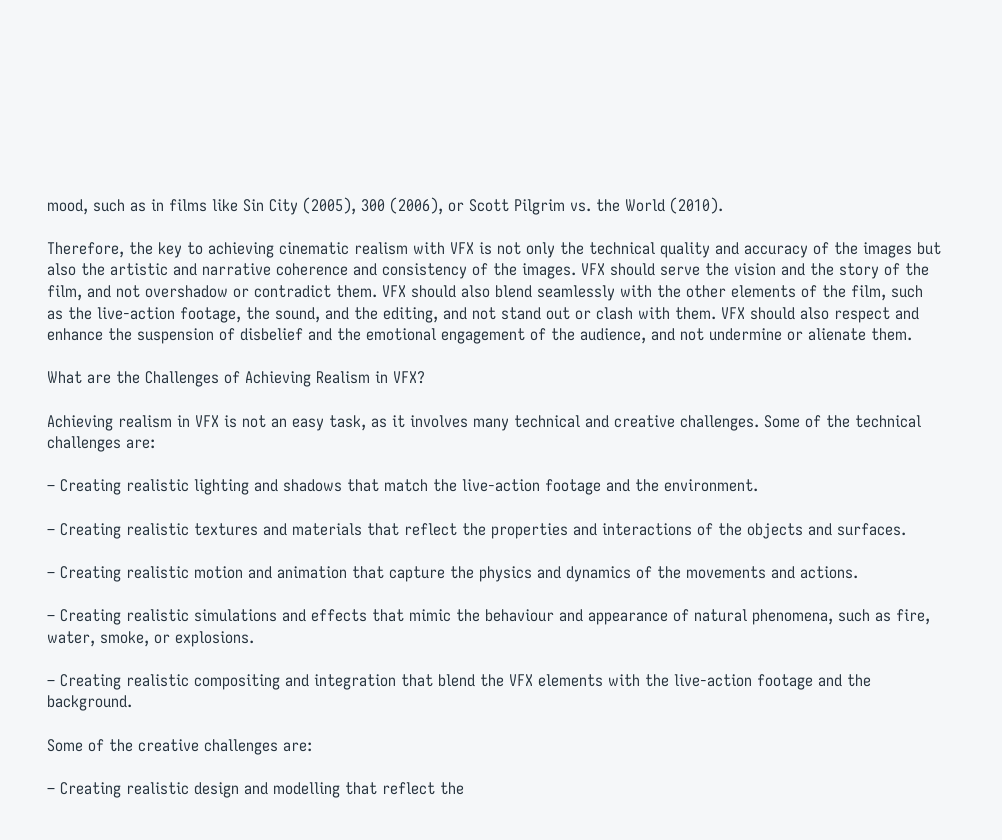mood, such as in films like Sin City (2005), 300 (2006), or Scott Pilgrim vs. the World (2010).

Therefore, the key to achieving cinematic realism with VFX is not only the technical quality and accuracy of the images but also the artistic and narrative coherence and consistency of the images. VFX should serve the vision and the story of the film, and not overshadow or contradict them. VFX should also blend seamlessly with the other elements of the film, such as the live-action footage, the sound, and the editing, and not stand out or clash with them. VFX should also respect and enhance the suspension of disbelief and the emotional engagement of the audience, and not undermine or alienate them.

What are the Challenges of Achieving Realism in VFX?

Achieving realism in VFX is not an easy task, as it involves many technical and creative challenges. Some of the technical challenges are:

– Creating realistic lighting and shadows that match the live-action footage and the environment.

– Creating realistic textures and materials that reflect the properties and interactions of the objects and surfaces.

– Creating realistic motion and animation that capture the physics and dynamics of the movements and actions.

– Creating realistic simulations and effects that mimic the behaviour and appearance of natural phenomena, such as fire, water, smoke, or explosions.

– Creating realistic compositing and integration that blend the VFX elements with the live-action footage and the background.

Some of the creative challenges are:

– Creating realistic design and modelling that reflect the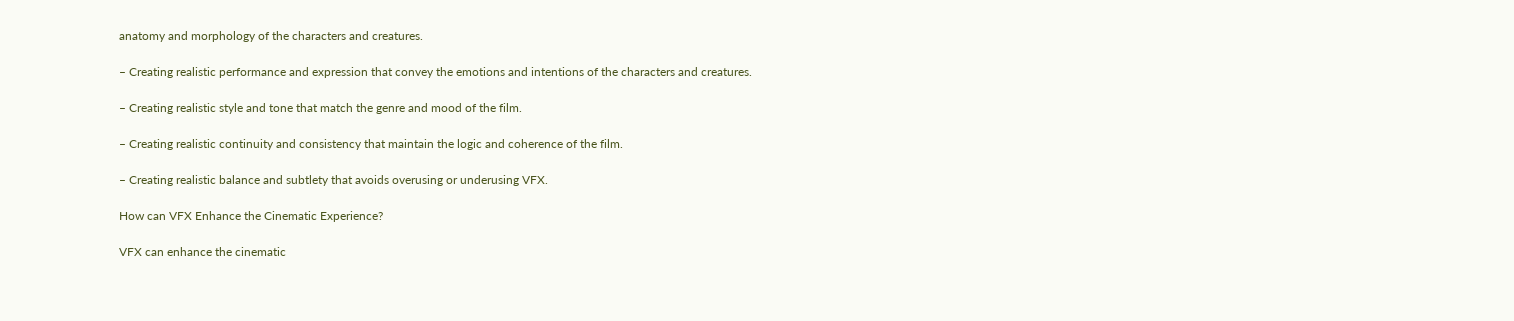anatomy and morphology of the characters and creatures.

– Creating realistic performance and expression that convey the emotions and intentions of the characters and creatures.

– Creating realistic style and tone that match the genre and mood of the film.

– Creating realistic continuity and consistency that maintain the logic and coherence of the film.

– Creating realistic balance and subtlety that avoids overusing or underusing VFX.

How can VFX Enhance the Cinematic Experience?

VFX can enhance the cinematic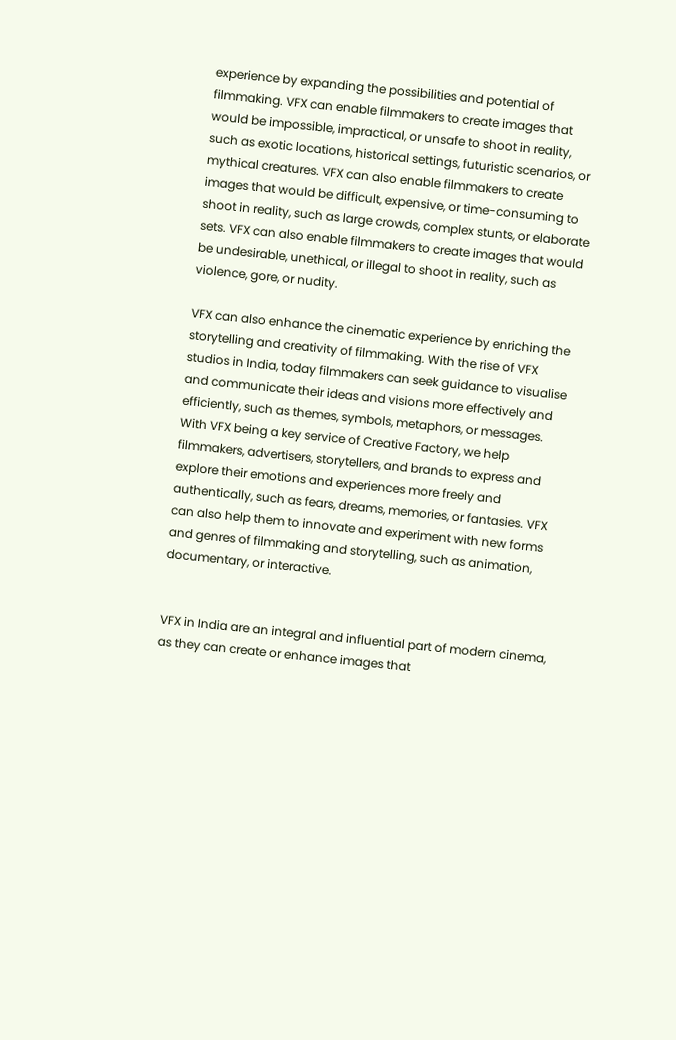experience by expanding the possibilities and potential of filmmaking. VFX can enable filmmakers to create images that would be impossible, impractical, or unsafe to shoot in reality, such as exotic locations, historical settings, futuristic scenarios, or mythical creatures. VFX can also enable filmmakers to create images that would be difficult, expensive, or time-consuming to shoot in reality, such as large crowds, complex stunts, or elaborate sets. VFX can also enable filmmakers to create images that would be undesirable, unethical, or illegal to shoot in reality, such as violence, gore, or nudity.

VFX can also enhance the cinematic experience by enriching the storytelling and creativity of filmmaking. With the rise of VFX studios in India, today filmmakers can seek guidance to visualise and communicate their ideas and visions more effectively and efficiently, such as themes, symbols, metaphors, or messages. With VFX being a key service of Creative Factory, we help filmmakers, advertisers, storytellers, and brands to express and explore their emotions and experiences more freely and authentically, such as fears, dreams, memories, or fantasies. VFX can also help them to innovate and experiment with new forms and genres of filmmaking and storytelling, such as animation, documentary, or interactive.


VFX in India are an integral and influential part of modern cinema, as they can create or enhance images that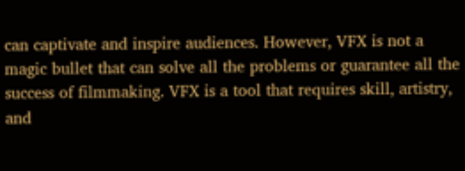can captivate and inspire audiences. However, VFX is not a magic bullet that can solve all the problems or guarantee all the success of filmmaking. VFX is a tool that requires skill, artistry, and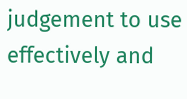judgement to use effectively and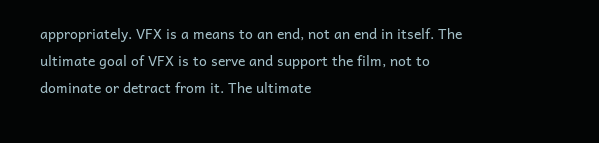appropriately. VFX is a means to an end, not an end in itself. The ultimate goal of VFX is to serve and support the film, not to dominate or detract from it. The ultimate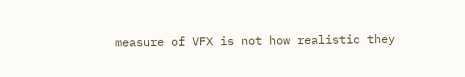measure of VFX is not how realistic they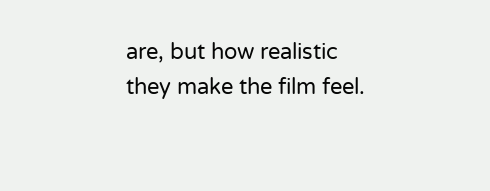are, but how realistic they make the film feel.